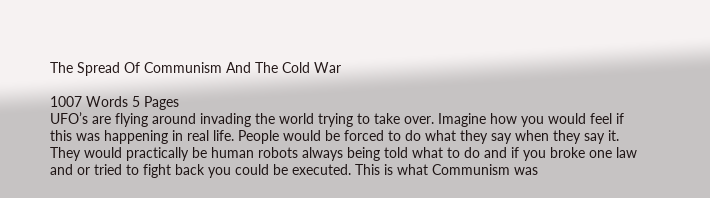The Spread Of Communism And The Cold War

1007 Words 5 Pages
UFO’s are flying around invading the world trying to take over. Imagine how you would feel if this was happening in real life. People would be forced to do what they say when they say it. They would practically be human robots always being told what to do and if you broke one law and or tried to fight back you could be executed. This is what Communism was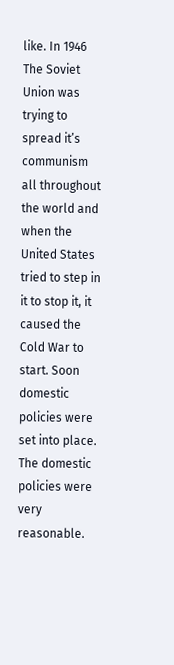like. In 1946 The Soviet Union was trying to spread it’s communism all throughout the world and when the United States tried to step in it to stop it, it caused the Cold War to start. Soon domestic policies were set into place. The domestic policies were very reasonable.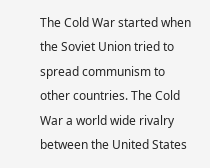The Cold War started when the Soviet Union tried to spread communism to other countries. The Cold War a world wide rivalry between the United States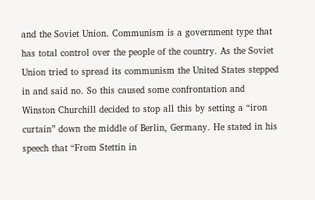and the Soviet Union. Communism is a government type that has total control over the people of the country. As the Soviet Union tried to spread its communism the United States stepped in and said no. So this caused some confrontation and Winston Churchill decided to stop all this by setting a “iron curtain” down the middle of Berlin, Germany. He stated in his speech that “From Stettin in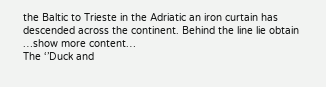the Baltic to Trieste in the Adriatic an iron curtain has descended across the continent. Behind the line lie obtain …show more content…
The ‘’Duck and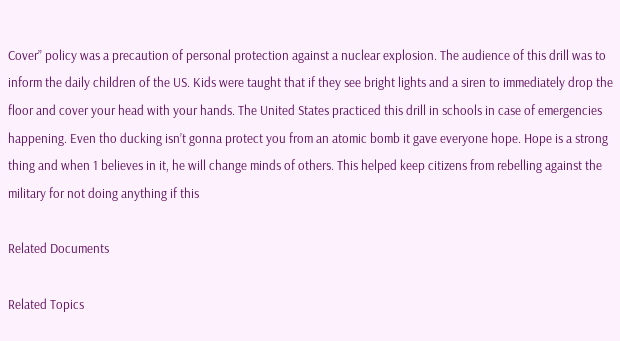Cover” policy was a precaution of personal protection against a nuclear explosion. The audience of this drill was to inform the daily children of the US. Kids were taught that if they see bright lights and a siren to immediately drop the floor and cover your head with your hands. The United States practiced this drill in schools in case of emergencies happening. Even tho ducking isn’t gonna protect you from an atomic bomb it gave everyone hope. Hope is a strong thing and when 1 believes in it, he will change minds of others. This helped keep citizens from rebelling against the military for not doing anything if this

Related Documents

Related Topics